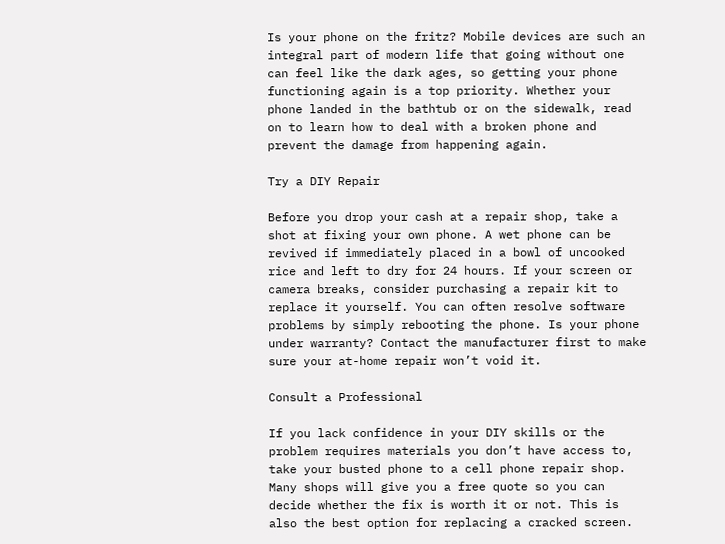Is your phone on the fritz? Mobile devices are such an integral part of modern life that going without one can feel like the dark ages, so getting your phone functioning again is a top priority. Whether your phone landed in the bathtub or on the sidewalk, read on to learn how to deal with a broken phone and prevent the damage from happening again.

Try a DIY Repair

Before you drop your cash at a repair shop, take a shot at fixing your own phone. A wet phone can be revived if immediately placed in a bowl of uncooked rice and left to dry for 24 hours. If your screen or camera breaks, consider purchasing a repair kit to replace it yourself. You can often resolve software problems by simply rebooting the phone. Is your phone under warranty? Contact the manufacturer first to make sure your at-home repair won’t void it.

Consult a Professional

If you lack confidence in your DIY skills or the problem requires materials you don’t have access to, take your busted phone to a cell phone repair shop. Many shops will give you a free quote so you can decide whether the fix is worth it or not. This is also the best option for replacing a cracked screen.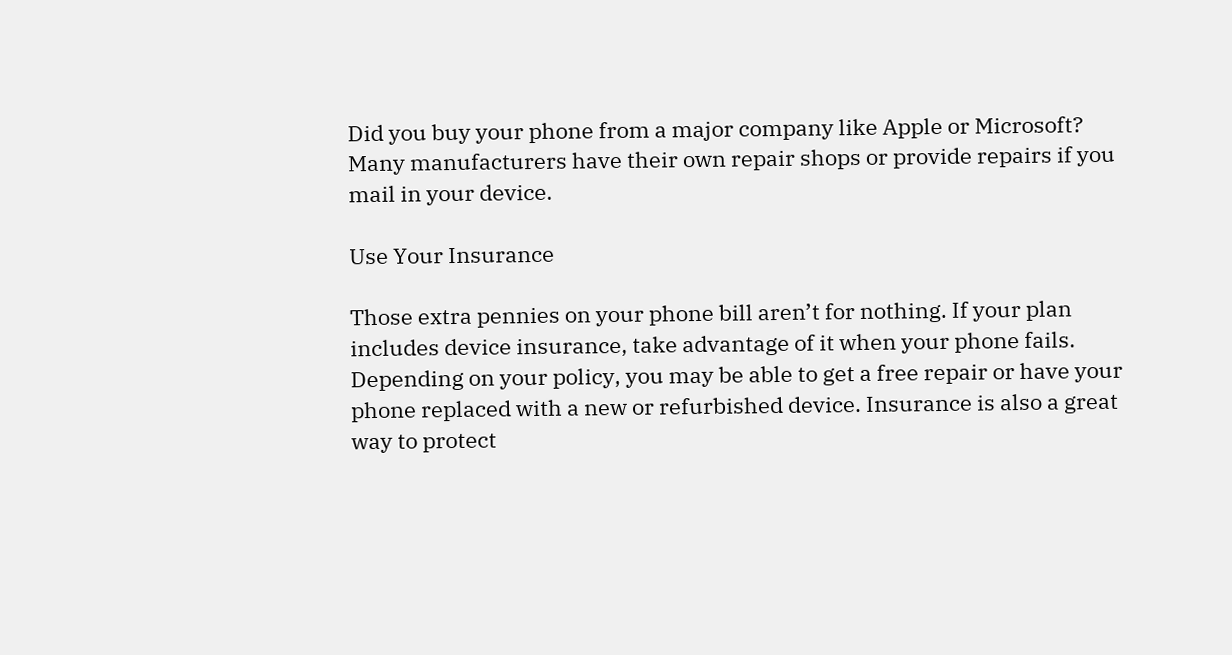Did you buy your phone from a major company like Apple or Microsoft? Many manufacturers have their own repair shops or provide repairs if you mail in your device.

Use Your Insurance

Those extra pennies on your phone bill aren’t for nothing. If your plan includes device insurance, take advantage of it when your phone fails. Depending on your policy, you may be able to get a free repair or have your phone replaced with a new or refurbished device. Insurance is also a great way to protect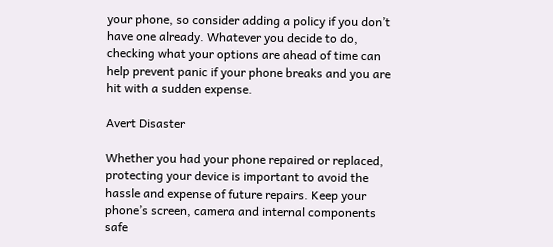your phone, so consider adding a policy if you don’t have one already. Whatever you decide to do, checking what your options are ahead of time can help prevent panic if your phone breaks and you are hit with a sudden expense.

Avert Disaster

Whether you had your phone repaired or replaced, protecting your device is important to avoid the hassle and expense of future repairs. Keep your phone’s screen, camera and internal components safe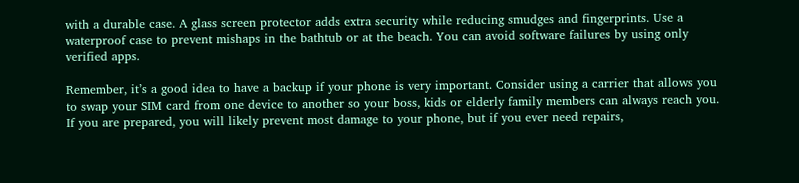with a durable case. A glass screen protector adds extra security while reducing smudges and fingerprints. Use a waterproof case to prevent mishaps in the bathtub or at the beach. You can avoid software failures by using only verified apps.

Remember, it’s a good idea to have a backup if your phone is very important. Consider using a carrier that allows you to swap your SIM card from one device to another so your boss, kids or elderly family members can always reach you. If you are prepared, you will likely prevent most damage to your phone, but if you ever need repairs,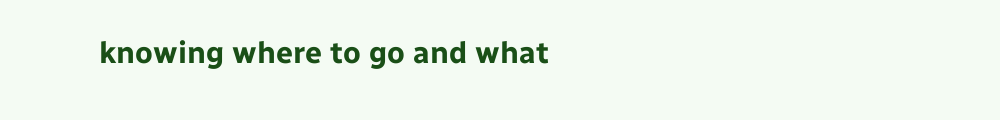knowing where to go and what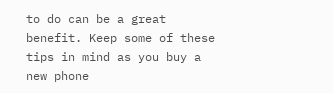to do can be a great benefit. Keep some of these tips in mind as you buy a new phone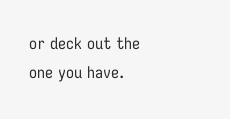or deck out the one you have.